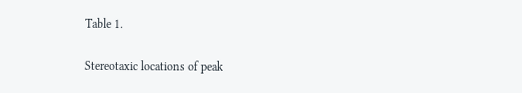Table 1.

Stereotaxic locations of peak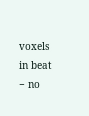voxels in beat − no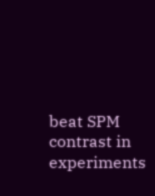beat SPM contrast in experiments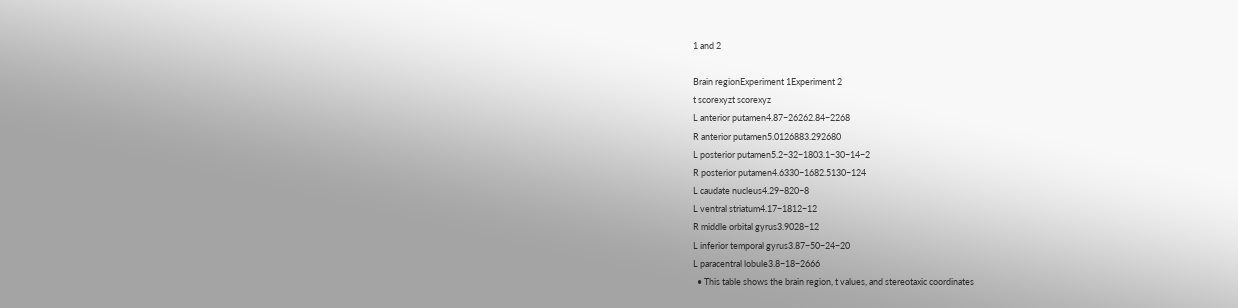1 and 2

Brain regionExperiment 1Experiment 2
t scorexyzt scorexyz
L anterior putamen4.87−26262.84−2268
R anterior putamen5.0126883.292680
L posterior putamen5.2−32−1803.1−30−14−2
R posterior putamen4.6330−1682.5130−124
L caudate nucleus4.29−820−8
L ventral striatum4.17−1812−12
R middle orbital gyrus3.9028−12
L inferior temporal gyrus3.87−50−24−20
L paracentral lobule3.8−18−2666
  • This table shows the brain region, t values, and stereotaxic coordinates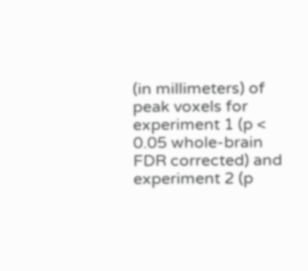(in millimeters) of peak voxels for experiment 1 (p < 0.05 whole-brain FDR corrected) and experiment 2 (p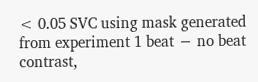< 0.05 SVC using mask generated from experiment 1 beat − no beat contrast,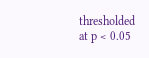thresholded at p < 0.05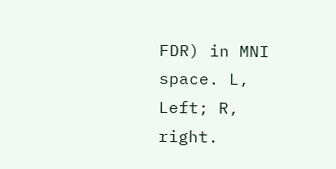FDR) in MNI space. L, Left; R, right.